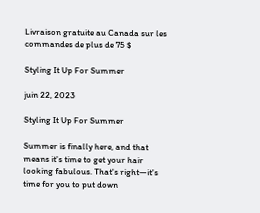Livraison gratuite au Canada sur les commandes de plus de 75 $

Styling It Up For Summer

juin 22, 2023

Styling It Up For Summer

Summer is finally here, and that means it's time to get your hair looking fabulous. That's right—it's time for you to put down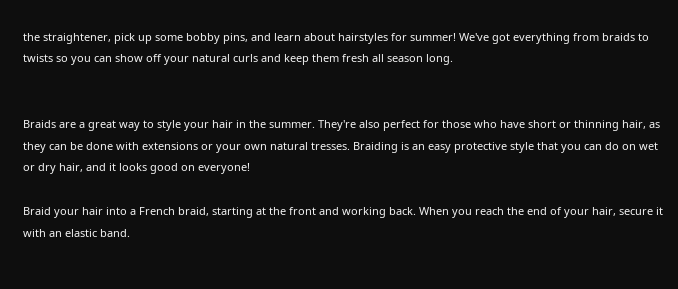the straightener, pick up some bobby pins, and learn about hairstyles for summer! We've got everything from braids to twists so you can show off your natural curls and keep them fresh all season long.


Braids are a great way to style your hair in the summer. They're also perfect for those who have short or thinning hair, as they can be done with extensions or your own natural tresses. Braiding is an easy protective style that you can do on wet or dry hair, and it looks good on everyone!

Braid your hair into a French braid, starting at the front and working back. When you reach the end of your hair, secure it with an elastic band.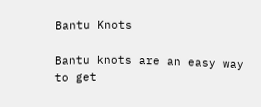Bantu Knots

Bantu knots are an easy way to get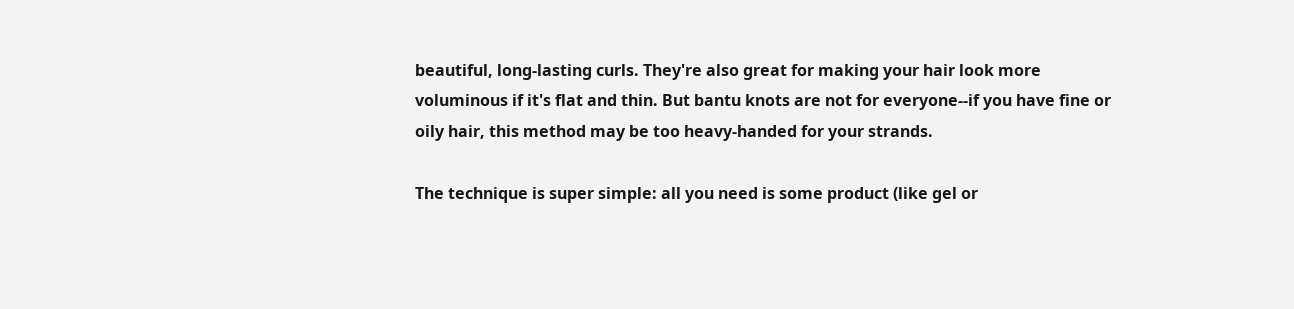beautiful, long-lasting curls. They're also great for making your hair look more voluminous if it's flat and thin. But bantu knots are not for everyone--if you have fine or oily hair, this method may be too heavy-handed for your strands.

The technique is super simple: all you need is some product (like gel or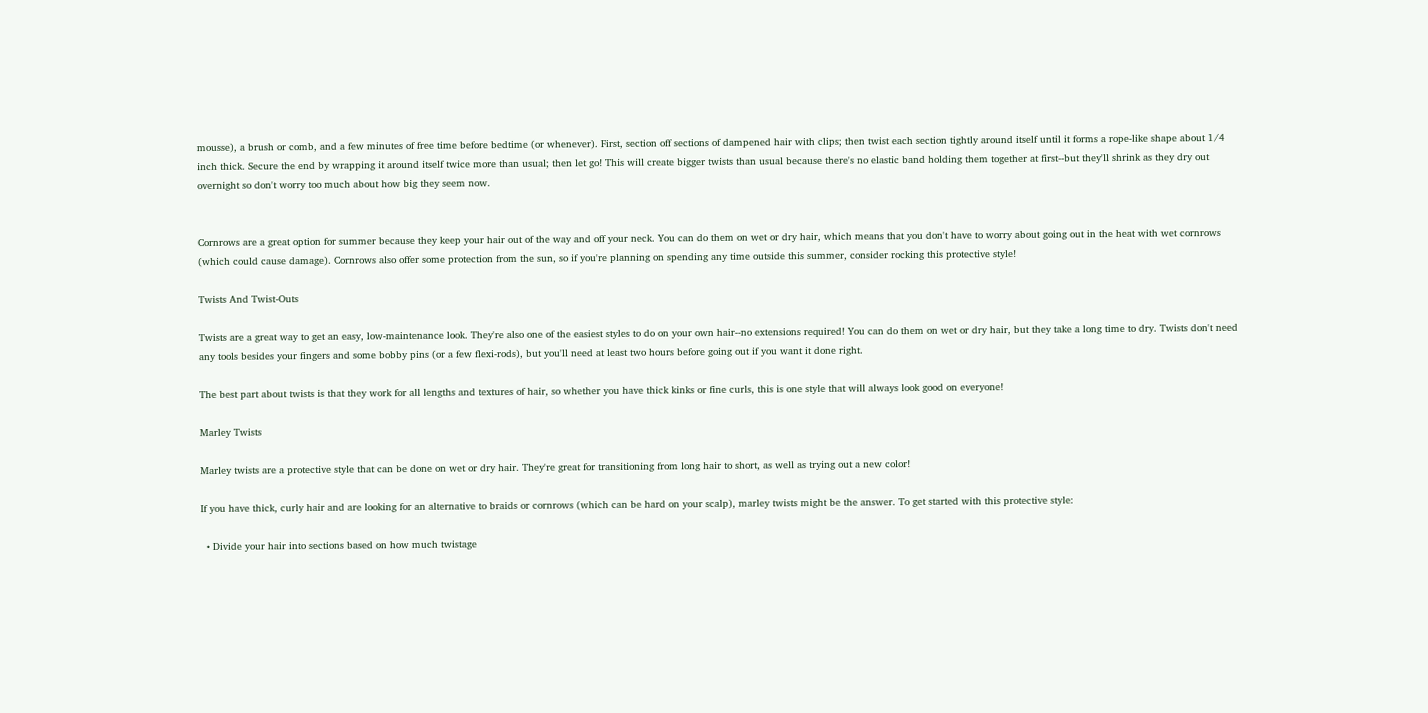mousse), a brush or comb, and a few minutes of free time before bedtime (or whenever). First, section off sections of dampened hair with clips; then twist each section tightly around itself until it forms a rope-like shape about 1/4 inch thick. Secure the end by wrapping it around itself twice more than usual; then let go! This will create bigger twists than usual because there's no elastic band holding them together at first--but they'll shrink as they dry out overnight so don't worry too much about how big they seem now.


Cornrows are a great option for summer because they keep your hair out of the way and off your neck. You can do them on wet or dry hair, which means that you don't have to worry about going out in the heat with wet cornrows (which could cause damage). Cornrows also offer some protection from the sun, so if you're planning on spending any time outside this summer, consider rocking this protective style!

Twists And Twist-Outs

Twists are a great way to get an easy, low-maintenance look. They're also one of the easiest styles to do on your own hair--no extensions required! You can do them on wet or dry hair, but they take a long time to dry. Twists don't need any tools besides your fingers and some bobby pins (or a few flexi-rods), but you'll need at least two hours before going out if you want it done right.

The best part about twists is that they work for all lengths and textures of hair, so whether you have thick kinks or fine curls, this is one style that will always look good on everyone!

Marley Twists

Marley twists are a protective style that can be done on wet or dry hair. They're great for transitioning from long hair to short, as well as trying out a new color!

If you have thick, curly hair and are looking for an alternative to braids or cornrows (which can be hard on your scalp), marley twists might be the answer. To get started with this protective style:

  • Divide your hair into sections based on how much twistage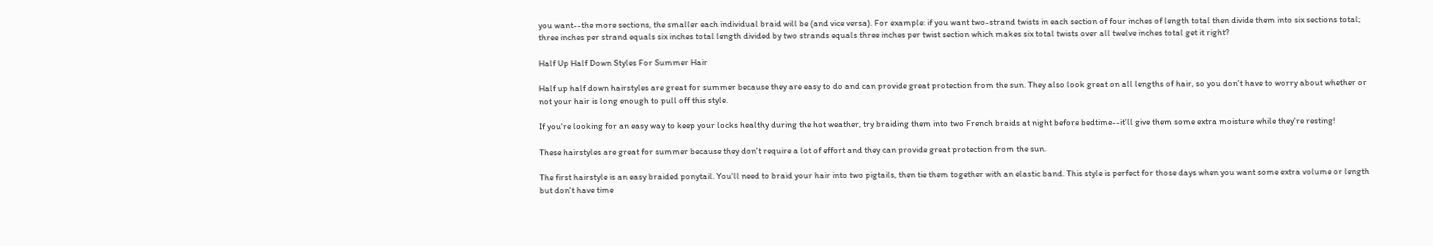you want--the more sections, the smaller each individual braid will be (and vice versa). For example: if you want two-strand twists in each section of four inches of length total then divide them into six sections total; three inches per strand equals six inches total length divided by two strands equals three inches per twist section which makes six total twists over all twelve inches total get it right?

Half Up Half Down Styles For Summer Hair

Half up half down hairstyles are great for summer because they are easy to do and can provide great protection from the sun. They also look great on all lengths of hair, so you don't have to worry about whether or not your hair is long enough to pull off this style.

If you're looking for an easy way to keep your locks healthy during the hot weather, try braiding them into two French braids at night before bedtime--it'll give them some extra moisture while they're resting!

These hairstyles are great for summer because they don't require a lot of effort and they can provide great protection from the sun.

The first hairstyle is an easy braided ponytail. You'll need to braid your hair into two pigtails, then tie them together with an elastic band. This style is perfect for those days when you want some extra volume or length but don't have time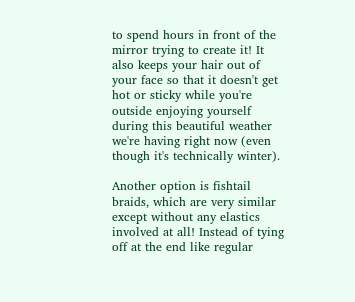to spend hours in front of the mirror trying to create it! It also keeps your hair out of your face so that it doesn't get hot or sticky while you're outside enjoying yourself during this beautiful weather we're having right now (even though it's technically winter).

Another option is fishtail braids, which are very similar except without any elastics involved at all! Instead of tying off at the end like regular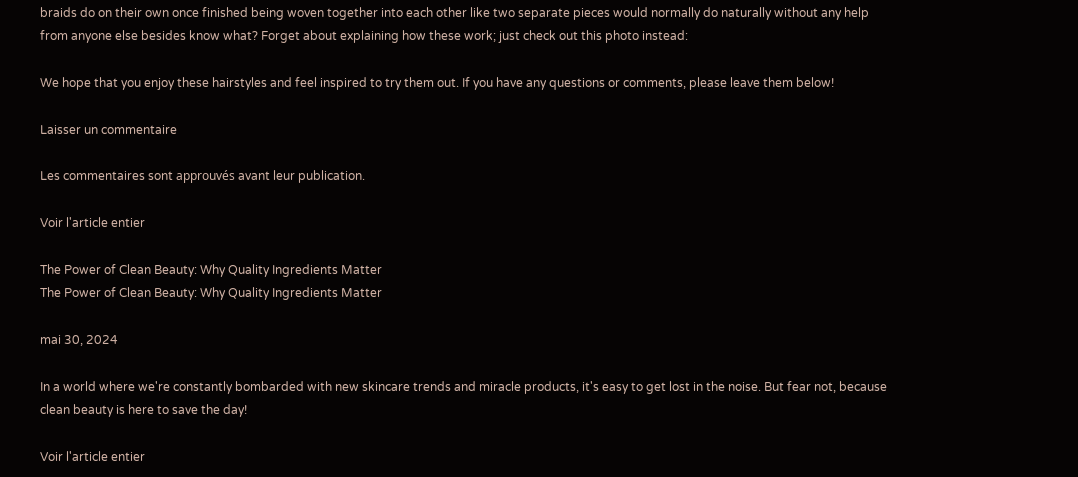braids do on their own once finished being woven together into each other like two separate pieces would normally do naturally without any help from anyone else besides know what? Forget about explaining how these work; just check out this photo instead:

We hope that you enjoy these hairstyles and feel inspired to try them out. If you have any questions or comments, please leave them below!

Laisser un commentaire

Les commentaires sont approuvés avant leur publication.

Voir l'article entier

The Power of Clean Beauty: Why Quality Ingredients Matter
The Power of Clean Beauty: Why Quality Ingredients Matter

mai 30, 2024

In a world where we're constantly bombarded with new skincare trends and miracle products, it's easy to get lost in the noise. But fear not, because clean beauty is here to save the day!

Voir l'article entier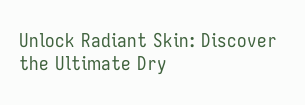Unlock Radiant Skin: Discover the Ultimate Dry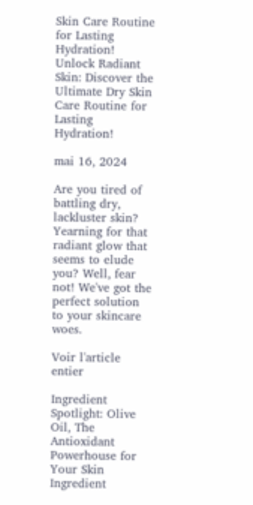Skin Care Routine for Lasting Hydration!
Unlock Radiant Skin: Discover the Ultimate Dry Skin Care Routine for Lasting Hydration!

mai 16, 2024

Are you tired of battling dry, lackluster skin? Yearning for that radiant glow that seems to elude you? Well, fear not! We've got the perfect solution to your skincare woes.

Voir l'article entier

Ingredient Spotlight: Olive Oil, The Antioxidant Powerhouse for Your Skin
Ingredient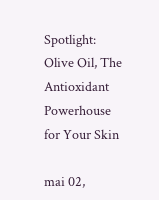Spotlight: Olive Oil, The Antioxidant Powerhouse for Your Skin

mai 02,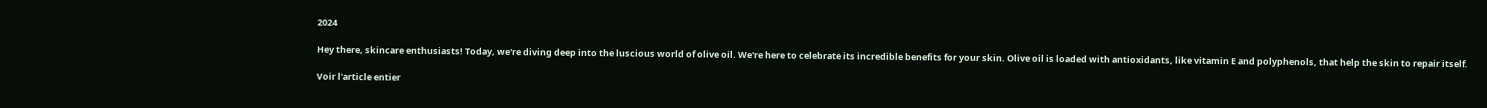2024

Hey there, skincare enthusiasts! Today, we're diving deep into the luscious world of olive oil. We're here to celebrate its incredible benefits for your skin. Olive oil is loaded with antioxidants, like vitamin E and polyphenols, that help the skin to repair itself.

Voir l'article entier